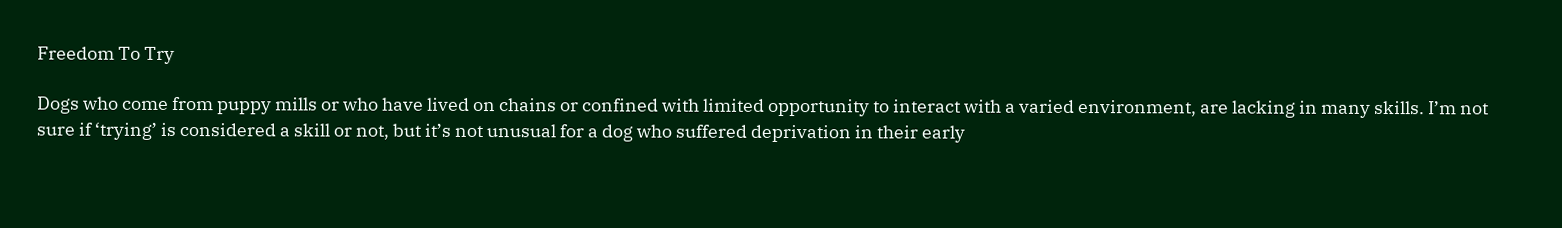Freedom To Try

Dogs who come from puppy mills or who have lived on chains or confined with limited opportunity to interact with a varied environment, are lacking in many skills. I’m not sure if ‘trying’ is considered a skill or not, but it’s not unusual for a dog who suffered deprivation in their early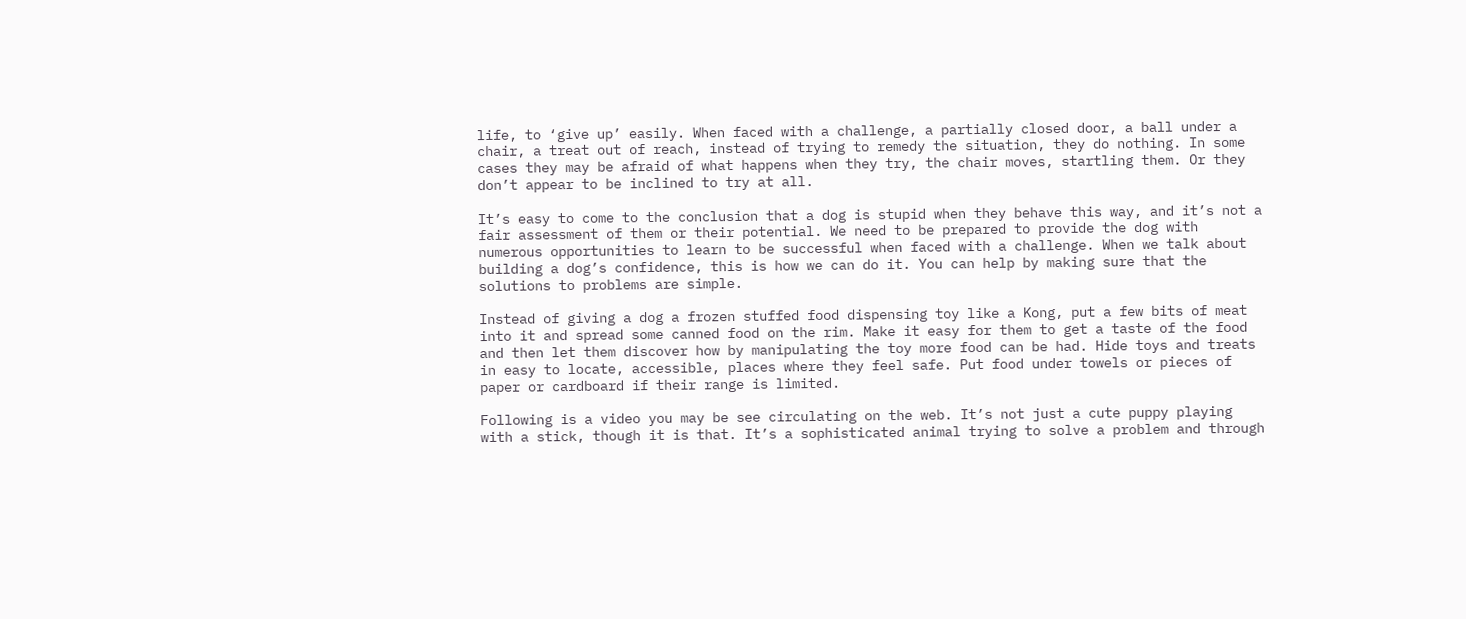life, to ‘give up’ easily. When faced with a challenge, a partially closed door, a ball under a chair, a treat out of reach, instead of trying to remedy the situation, they do nothing. In some cases they may be afraid of what happens when they try, the chair moves, startling them. Or they don’t appear to be inclined to try at all.

It’s easy to come to the conclusion that a dog is stupid when they behave this way, and it’s not a fair assessment of them or their potential. We need to be prepared to provide the dog with numerous opportunities to learn to be successful when faced with a challenge. When we talk about building a dog’s confidence, this is how we can do it. You can help by making sure that the solutions to problems are simple.

Instead of giving a dog a frozen stuffed food dispensing toy like a Kong, put a few bits of meat into it and spread some canned food on the rim. Make it easy for them to get a taste of the food and then let them discover how by manipulating the toy more food can be had. Hide toys and treats in easy to locate, accessible, places where they feel safe. Put food under towels or pieces of paper or cardboard if their range is limited.

Following is a video you may be see circulating on the web. It’s not just a cute puppy playing with a stick, though it is that. It’s a sophisticated animal trying to solve a problem and through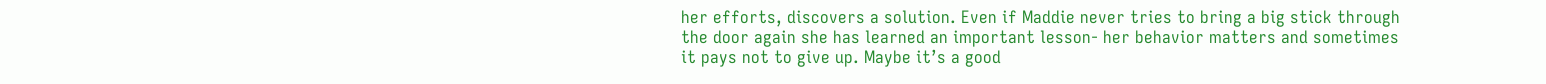her efforts, discovers a solution. Even if Maddie never tries to bring a big stick through the door again she has learned an important lesson- her behavior matters and sometimes it pays not to give up. Maybe it’s a good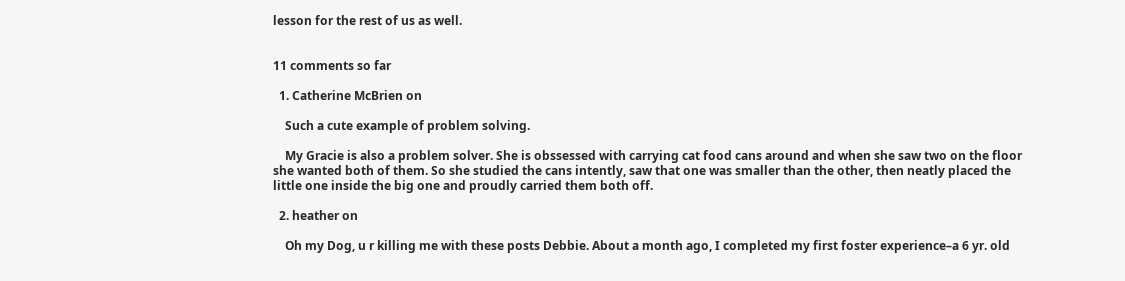lesson for the rest of us as well.


11 comments so far

  1. Catherine McBrien on

    Such a cute example of problem solving.

    My Gracie is also a problem solver. She is obssessed with carrying cat food cans around and when she saw two on the floor she wanted both of them. So she studied the cans intently, saw that one was smaller than the other, then neatly placed the little one inside the big one and proudly carried them both off.

  2. heather on

    Oh my Dog, u r killing me with these posts Debbie. About a month ago, I completed my first foster experience–a 6 yr. old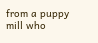from a puppy mill who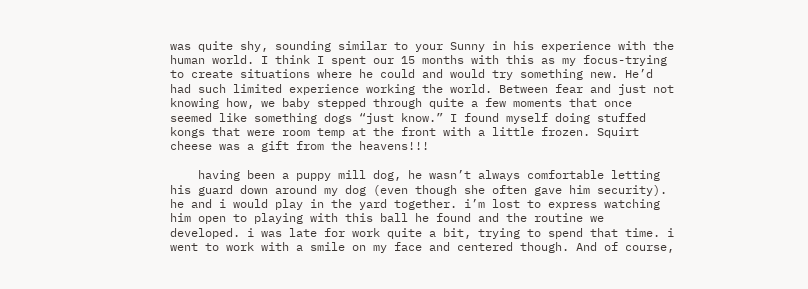was quite shy, sounding similar to your Sunny in his experience with the human world. I think I spent our 15 months with this as my focus-trying to create situations where he could and would try something new. He’d had such limited experience working the world. Between fear and just not knowing how, we baby stepped through quite a few moments that once seemed like something dogs “just know.” I found myself doing stuffed kongs that were room temp at the front with a little frozen. Squirt cheese was a gift from the heavens!!!

    having been a puppy mill dog, he wasn’t always comfortable letting his guard down around my dog (even though she often gave him security). he and i would play in the yard together. i’m lost to express watching him open to playing with this ball he found and the routine we developed. i was late for work quite a bit, trying to spend that time. i went to work with a smile on my face and centered though. And of course,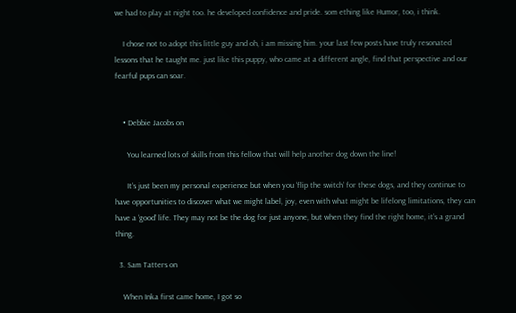we had to play at night too. he developed confidence and pride. som ething like Humor, too, i think.

    I chose not to adopt this little guy and oh, i am missing him. your last few posts have truly resonated lessons that he taught me. just like this puppy, who came at a different angle, find that perspective and our fearful pups can soar.


    • Debbie Jacobs on

      You learned lots of skills from this fellow that will help another dog down the line!

      It’s just been my personal experience but when you ‘flip the switch’ for these dogs, and they continue to have opportunities to discover what we might label, joy, even with what might be lifelong limitations, they can have a ‘good’ life. They may not be the dog for just anyone, but when they find the right home, it’s a grand thing.

  3. Sam Tatters on

    When Inka first came home, I got so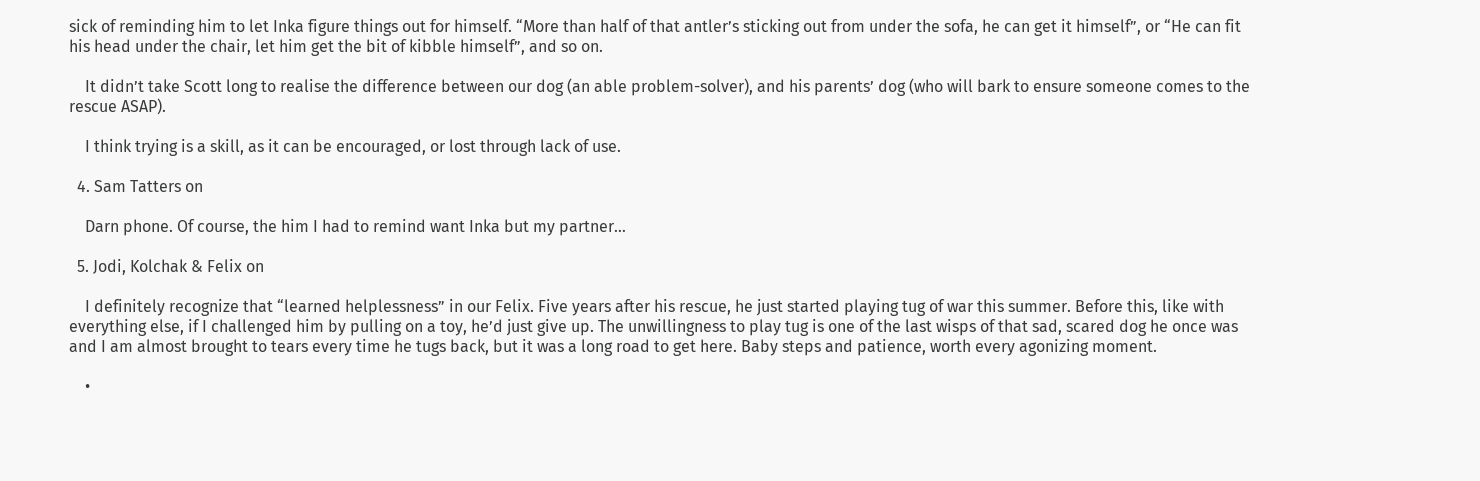sick of reminding him to let Inka figure things out for himself. “More than half of that antler’s sticking out from under the sofa, he can get it himself”, or “He can fit his head under the chair, let him get the bit of kibble himself”, and so on.

    It didn’t take Scott long to realise the difference between our dog (an able problem-solver), and his parents’ dog (who will bark to ensure someone comes to the rescue ASAP).

    I think trying is a skill, as it can be encouraged, or lost through lack of use.

  4. Sam Tatters on

    Darn phone. Of course, the him I had to remind want Inka but my partner…

  5. Jodi, Kolchak & Felix on

    I definitely recognize that “learned helplessness” in our Felix. Five years after his rescue, he just started playing tug of war this summer. Before this, like with everything else, if I challenged him by pulling on a toy, he’d just give up. The unwillingness to play tug is one of the last wisps of that sad, scared dog he once was and I am almost brought to tears every time he tugs back, but it was a long road to get here. Baby steps and patience, worth every agonizing moment.

    •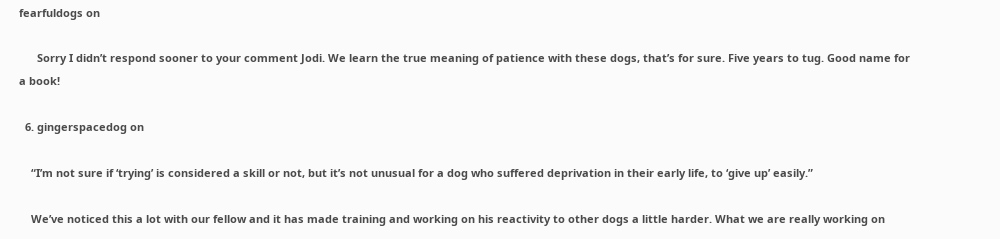fearfuldogs on

      Sorry I didn’t respond sooner to your comment Jodi. We learn the true meaning of patience with these dogs, that’s for sure. Five years to tug. Good name for a book!

  6. gingerspacedog on

    “I’m not sure if ‘trying’ is considered a skill or not, but it’s not unusual for a dog who suffered deprivation in their early life, to ‘give up’ easily.”

    We’ve noticed this a lot with our fellow and it has made training and working on his reactivity to other dogs a little harder. What we are really working on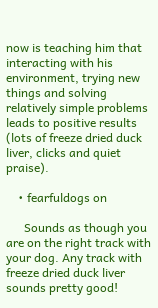now is teaching him that interacting with his environment, trying new things and solving relatively simple problems leads to positive results (lots of freeze dried duck liver, clicks and quiet praise).

    • fearfuldogs on

      Sounds as though you are on the right track with your dog. Any track with freeze dried duck liver sounds pretty good!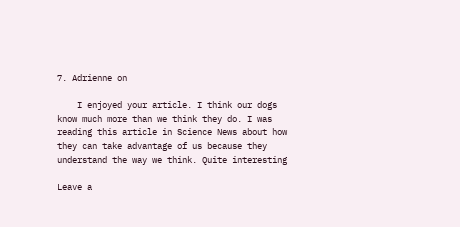7. Adrienne on

    I enjoyed your article. I think our dogs know much more than we think they do. I was reading this article in Science News about how they can take advantage of us because they understand the way we think. Quite interesting

Leave a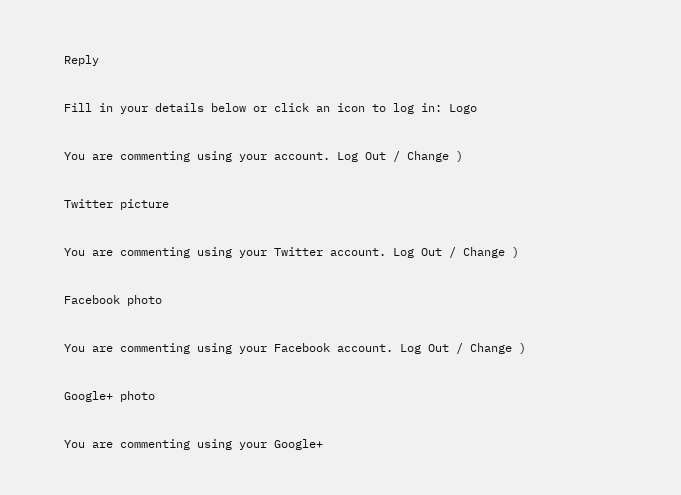Reply

Fill in your details below or click an icon to log in: Logo

You are commenting using your account. Log Out / Change )

Twitter picture

You are commenting using your Twitter account. Log Out / Change )

Facebook photo

You are commenting using your Facebook account. Log Out / Change )

Google+ photo

You are commenting using your Google+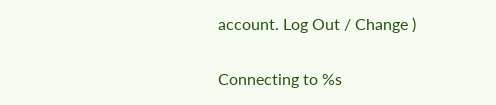account. Log Out / Change )

Connecting to %s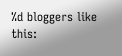%d bloggers like this: